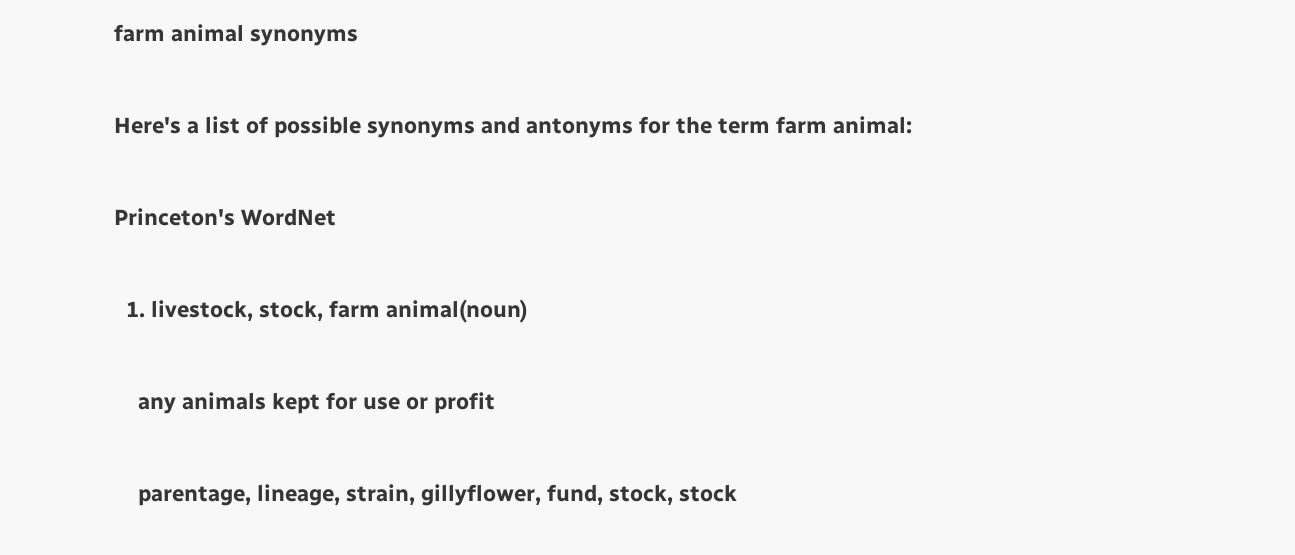farm animal synonyms

Here's a list of possible synonyms and antonyms for the term farm animal:

Princeton's WordNet

  1. livestock, stock, farm animal(noun)

    any animals kept for use or profit

    parentage, lineage, strain, gillyflower, fund, stock, stock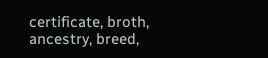certificate, broth, ancestry, breed,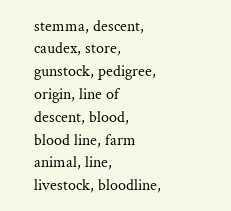stemma, descent, caudex, store, gunstock, pedigree, origin, line of descent, blood, blood line, farm animal, line, livestock, bloodline,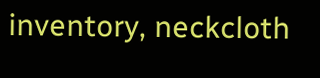inventory, neckcloth